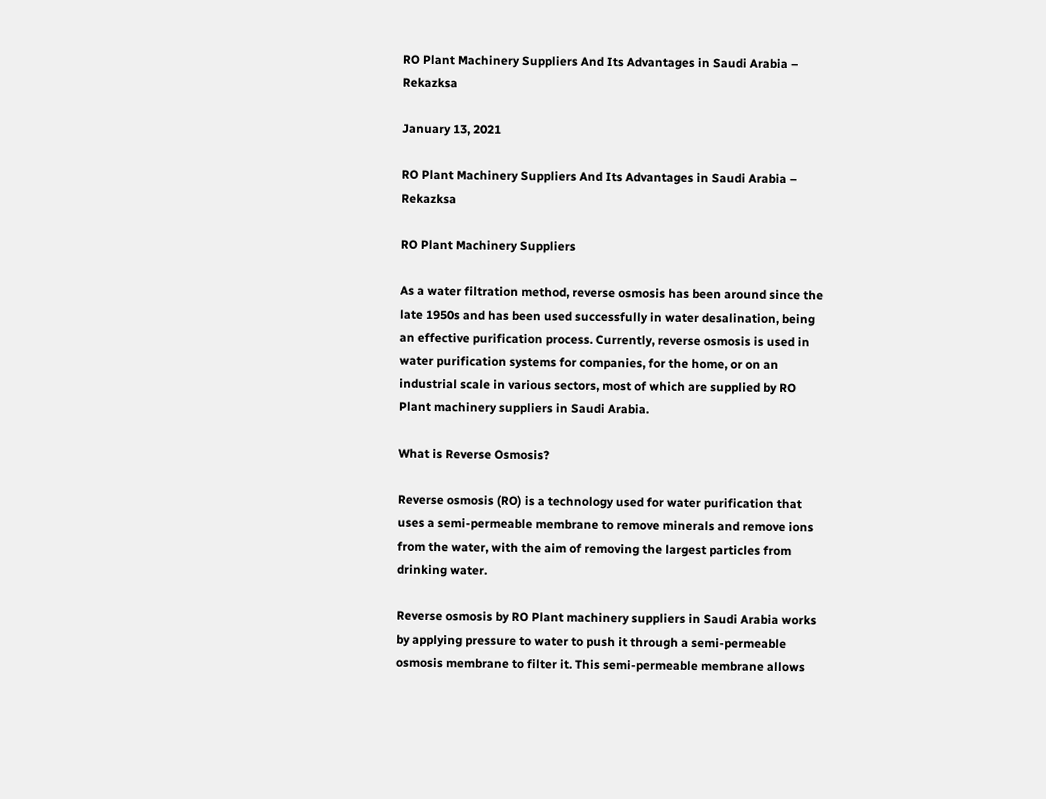RO Plant Machinery Suppliers And Its Advantages in Saudi Arabia – Rekazksa

January 13, 2021

RO Plant Machinery Suppliers And Its Advantages in Saudi Arabia – Rekazksa

RO Plant Machinery Suppliers

As a water filtration method, reverse osmosis has been around since the late 1950s and has been used successfully in water desalination, being an effective purification process. Currently, reverse osmosis is used in water purification systems for companies, for the home, or on an industrial scale in various sectors, most of which are supplied by RO Plant machinery suppliers in Saudi Arabia.

What is Reverse Osmosis?

Reverse osmosis (RO) is a technology used for water purification that uses a semi-permeable membrane to remove minerals and remove ions from the water, with the aim of removing the largest particles from drinking water.

Reverse osmosis by RO Plant machinery suppliers in Saudi Arabia works by applying pressure to water to push it through a semi-permeable osmosis membrane to filter it. This semi-permeable membrane allows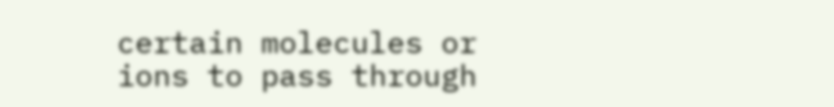certain molecules or ions to pass through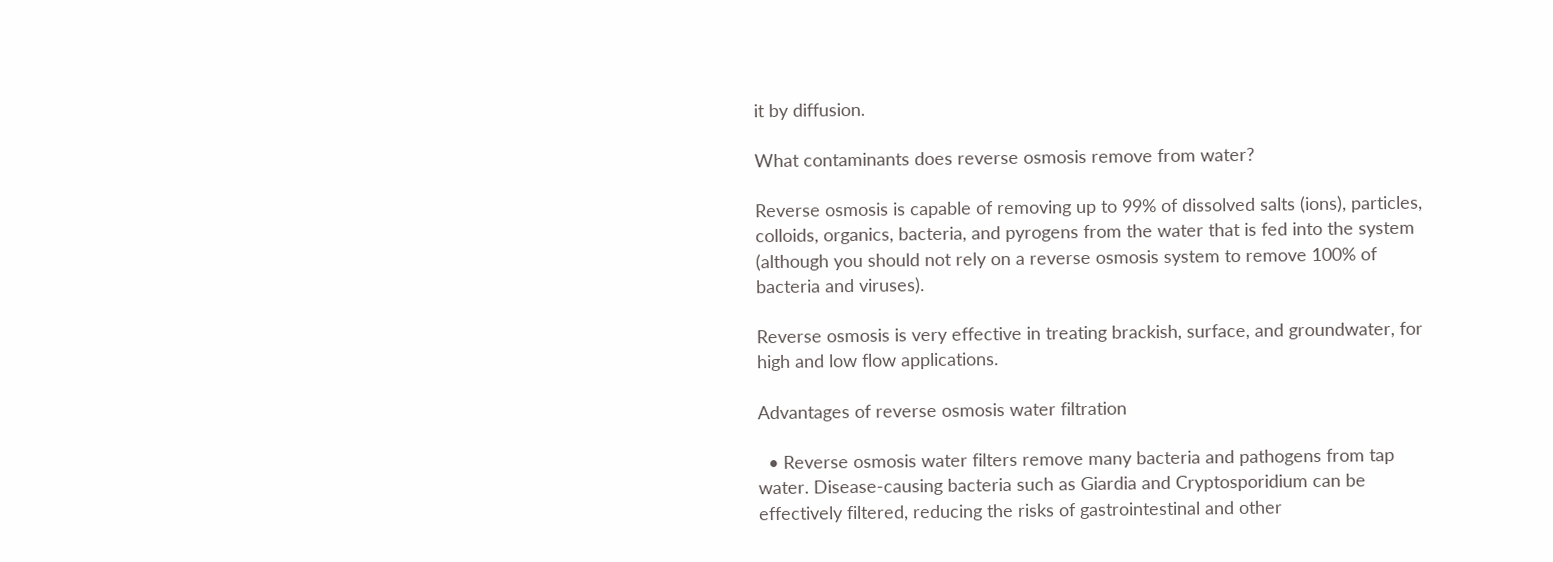it by diffusion.

What contaminants does reverse osmosis remove from water?

Reverse osmosis is capable of removing up to 99% of dissolved salts (ions), particles, colloids, organics, bacteria, and pyrogens from the water that is fed into the system (although you should not rely on a reverse osmosis system to remove 100% of bacteria and viruses).

Reverse osmosis is very effective in treating brackish, surface, and groundwater, for high and low flow applications.

Advantages of reverse osmosis water filtration

  • Reverse osmosis water filters remove many bacteria and pathogens from tap water. Disease-causing bacteria such as Giardia and Cryptosporidium can be effectively filtered, reducing the risks of gastrointestinal and other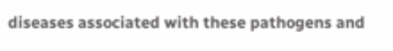diseases associated with these pathogens and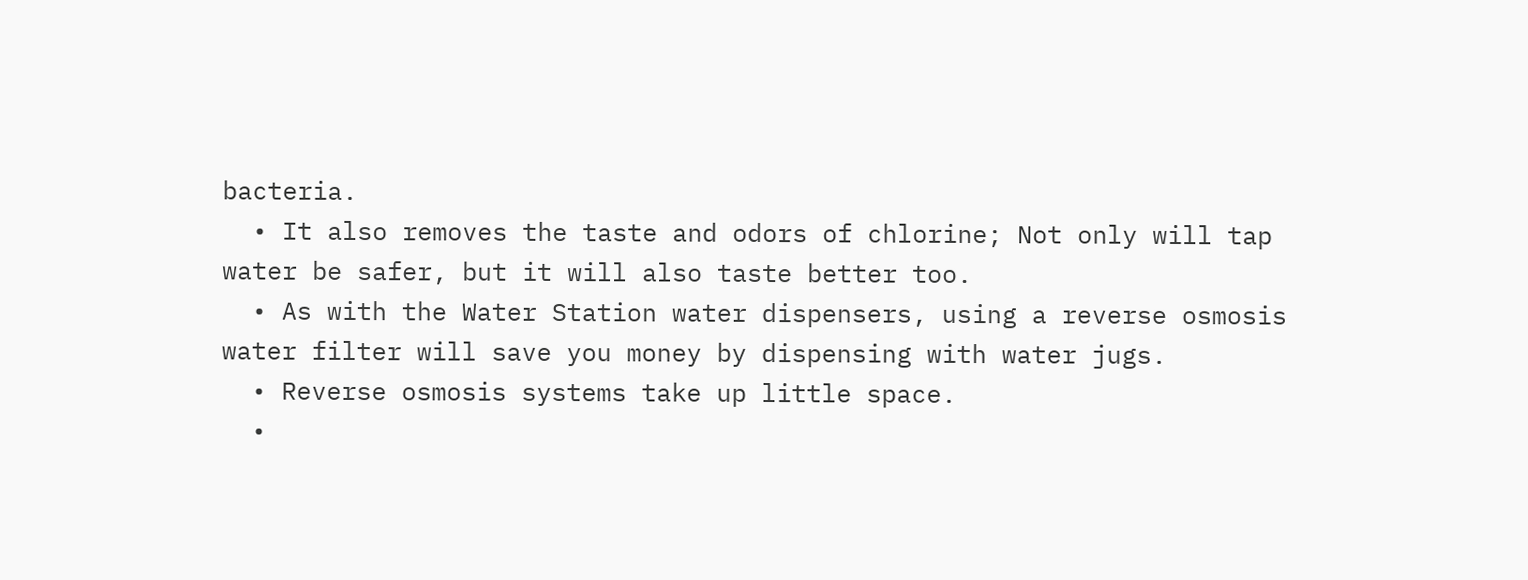bacteria.
  • It also removes the taste and odors of chlorine; Not only will tap water be safer, but it will also taste better too.
  • As with the Water Station water dispensers, using a reverse osmosis water filter will save you money by dispensing with water jugs.
  • Reverse osmosis systems take up little space.
  •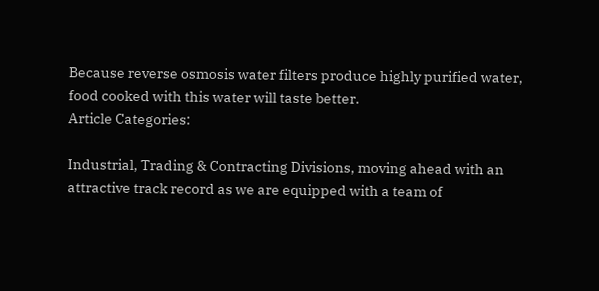Because reverse osmosis water filters produce highly purified water, food cooked with this water will taste better.
Article Categories:

Industrial, Trading & Contracting Divisions, moving ahead with an attractive track record as we are equipped with a team of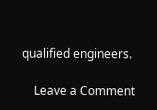qualified engineers.

    Leave a Comment